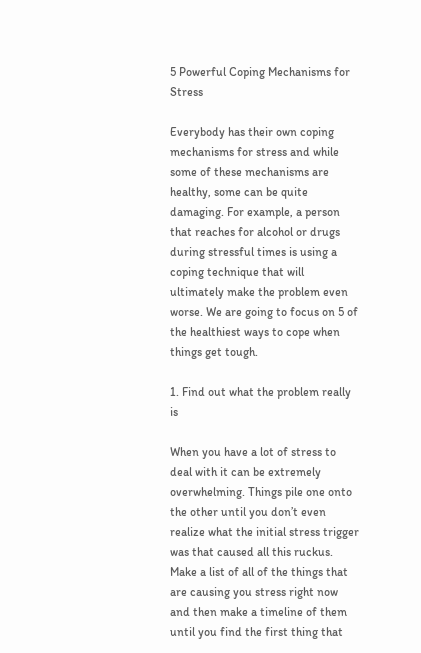5 Powerful Coping Mechanisms for Stress

Everybody has their own coping mechanisms for stress and while some of these mechanisms are healthy, some can be quite damaging. For example, a person that reaches for alcohol or drugs during stressful times is using a coping technique that will ultimately make the problem even worse. We are going to focus on 5 of the healthiest ways to cope when things get tough.

1. Find out what the problem really is

When you have a lot of stress to deal with it can be extremely overwhelming. Things pile one onto the other until you don’t even realize what the initial stress trigger was that caused all this ruckus. Make a list of all of the things that are causing you stress right now and then make a timeline of them until you find the first thing that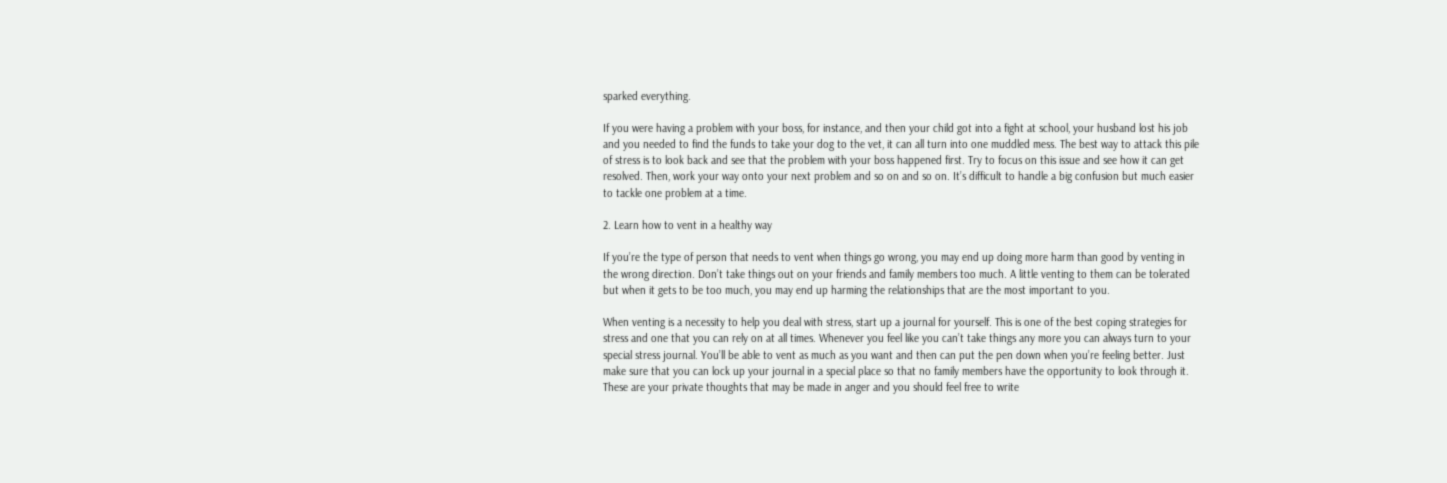sparked everything.

If you were having a problem with your boss, for instance, and then your child got into a fight at school, your husband lost his job and you needed to find the funds to take your dog to the vet, it can all turn into one muddled mess. The best way to attack this pile of stress is to look back and see that the problem with your boss happened first. Try to focus on this issue and see how it can get resolved. Then, work your way onto your next problem and so on and so on. It’s difficult to handle a big confusion but much easier to tackle one problem at a time.

2. Learn how to vent in a healthy way

If you’re the type of person that needs to vent when things go wrong, you may end up doing more harm than good by venting in the wrong direction. Don’t take things out on your friends and family members too much. A little venting to them can be tolerated but when it gets to be too much, you may end up harming the relationships that are the most important to you.

When venting is a necessity to help you deal with stress, start up a journal for yourself. This is one of the best coping strategies for stress and one that you can rely on at all times. Whenever you feel like you can’t take things any more you can always turn to your special stress journal. You’ll be able to vent as much as you want and then can put the pen down when you’re feeling better. Just make sure that you can lock up your journal in a special place so that no family members have the opportunity to look through it. These are your private thoughts that may be made in anger and you should feel free to write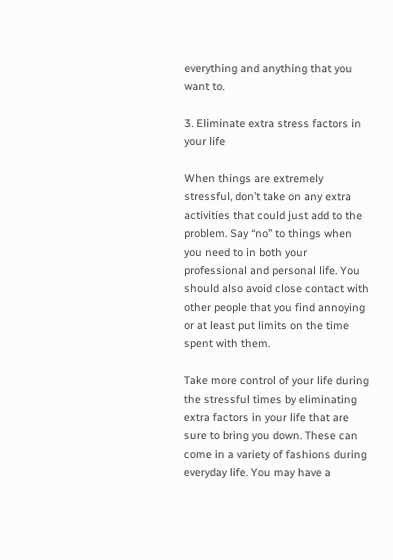everything and anything that you want to.

3. Eliminate extra stress factors in your life

When things are extremely stressful, don’t take on any extra activities that could just add to the problem. Say “no” to things when you need to in both your professional and personal life. You should also avoid close contact with other people that you find annoying or at least put limits on the time spent with them.

Take more control of your life during the stressful times by eliminating extra factors in your life that are sure to bring you down. These can come in a variety of fashions during everyday life. You may have a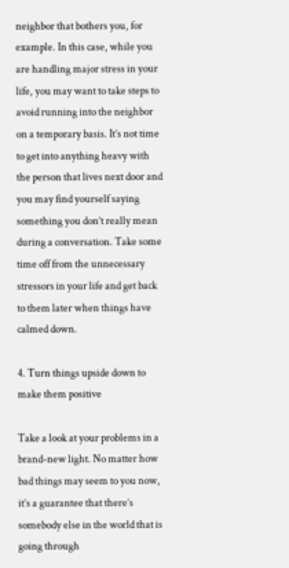neighbor that bothers you, for example. In this case, while you are handling major stress in your life, you may want to take steps to avoid running into the neighbor on a temporary basis. It’s not time to get into anything heavy with the person that lives next door and you may find yourself saying something you don’t really mean during a conversation. Take some time off from the unnecessary stressors in your life and get back to them later when things have calmed down.

4. Turn things upside down to make them positive

Take a look at your problems in a brand-new light. No matter how bad things may seem to you now, it’s a guarantee that there’s somebody else in the world that is going through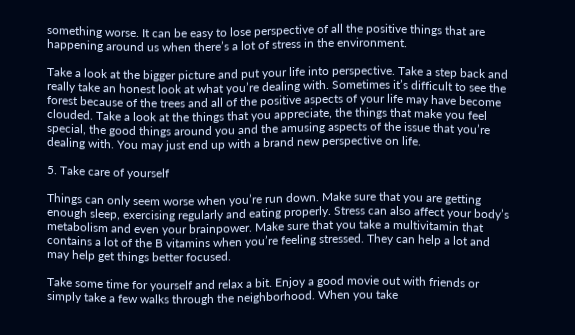something worse. It can be easy to lose perspective of all the positive things that are happening around us when there’s a lot of stress in the environment.

Take a look at the bigger picture and put your life into perspective. Take a step back and really take an honest look at what you’re dealing with. Sometimes it’s difficult to see the forest because of the trees and all of the positive aspects of your life may have become clouded. Take a look at the things that you appreciate, the things that make you feel special, the good things around you and the amusing aspects of the issue that you’re dealing with. You may just end up with a brand new perspective on life.

5. Take care of yourself

Things can only seem worse when you’re run down. Make sure that you are getting enough sleep, exercising regularly and eating properly. Stress can also affect your body’s metabolism and even your brainpower. Make sure that you take a multivitamin that contains a lot of the B vitamins when you’re feeling stressed. They can help a lot and may help get things better focused.

Take some time for yourself and relax a bit. Enjoy a good movie out with friends or simply take a few walks through the neighborhood. When you take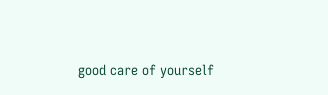good care of yourself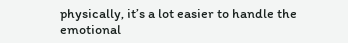physically, it’s a lot easier to handle the emotional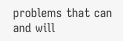problems that can and will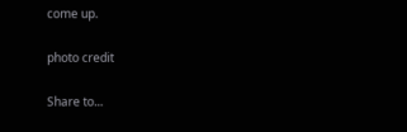come up.

photo credit

Share to...